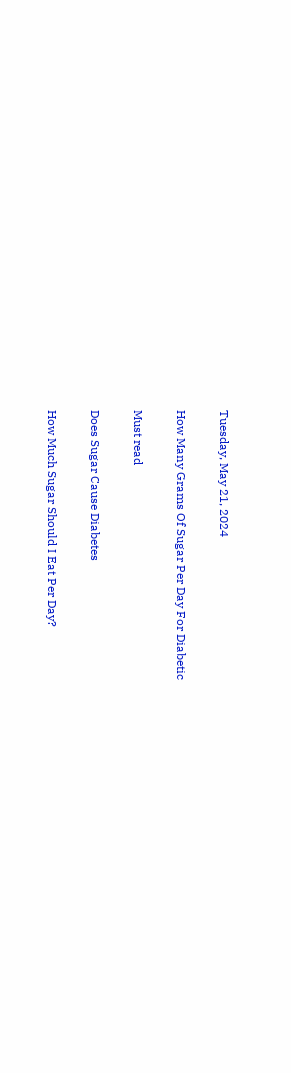Tuesday, May 21, 2024

How Many Grams Of Sugar Per Day For Diabetic

Must read

Does Sugar Cause Diabetes

How Much Sugar Should I Eat Per Day?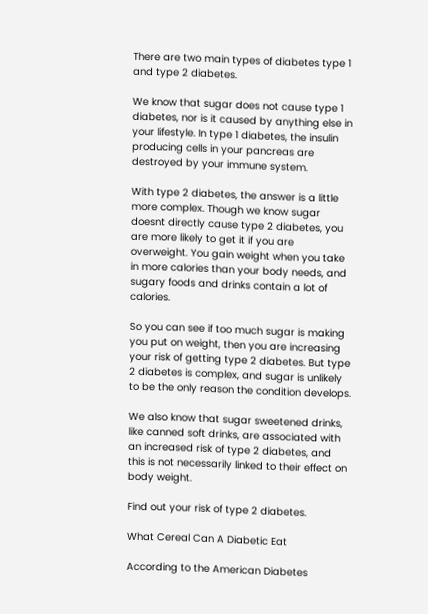There are two main types of diabetes type 1 and type 2 diabetes.

We know that sugar does not cause type 1 diabetes, nor is it caused by anything else in your lifestyle. In type 1 diabetes, the insulin producing cells in your pancreas are destroyed by your immune system.

With type 2 diabetes, the answer is a little more complex. Though we know sugar doesnt directly cause type 2 diabetes, you are more likely to get it if you are overweight. You gain weight when you take in more calories than your body needs, and sugary foods and drinks contain a lot of calories.

So you can see if too much sugar is making you put on weight, then you are increasing your risk of getting type 2 diabetes. But type 2 diabetes is complex, and sugar is unlikely to be the only reason the condition develops.

We also know that sugar sweetened drinks, like canned soft drinks, are associated with an increased risk of type 2 diabetes, and this is not necessarily linked to their effect on body weight.

Find out your risk of type 2 diabetes.

What Cereal Can A Diabetic Eat

According to the American Diabetes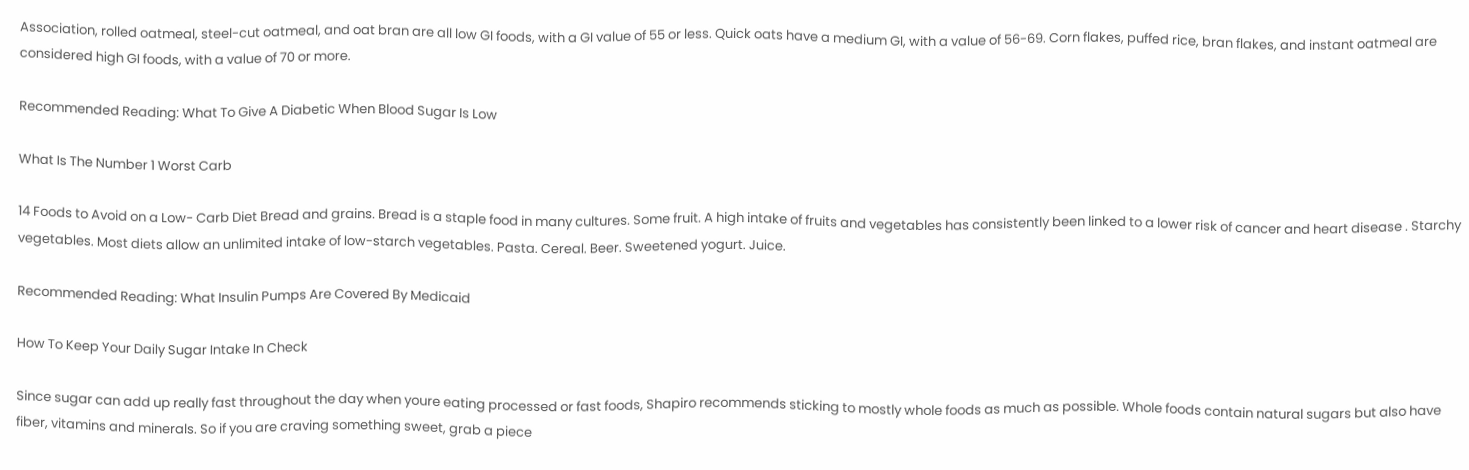Association, rolled oatmeal, steel-cut oatmeal, and oat bran are all low GI foods, with a GI value of 55 or less. Quick oats have a medium GI, with a value of 56-69. Corn flakes, puffed rice, bran flakes, and instant oatmeal are considered high GI foods, with a value of 70 or more.

Recommended Reading: What To Give A Diabetic When Blood Sugar Is Low

What Is The Number 1 Worst Carb

14 Foods to Avoid on a Low- Carb Diet Bread and grains. Bread is a staple food in many cultures. Some fruit. A high intake of fruits and vegetables has consistently been linked to a lower risk of cancer and heart disease . Starchy vegetables. Most diets allow an unlimited intake of low-starch vegetables. Pasta. Cereal. Beer. Sweetened yogurt. Juice.

Recommended Reading: What Insulin Pumps Are Covered By Medicaid

How To Keep Your Daily Sugar Intake In Check

Since sugar can add up really fast throughout the day when youre eating processed or fast foods, Shapiro recommends sticking to mostly whole foods as much as possible. Whole foods contain natural sugars but also have fiber, vitamins and minerals. So if you are craving something sweet, grab a piece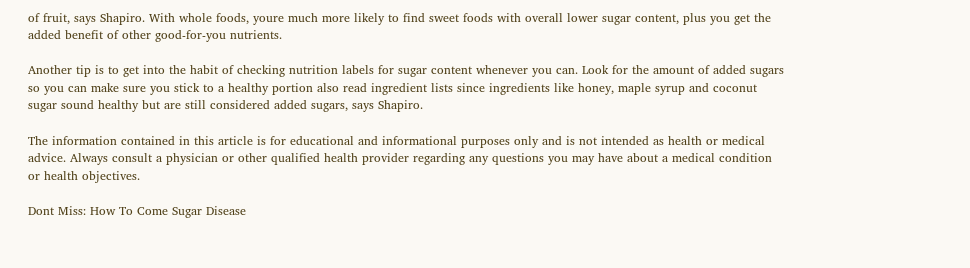of fruit, says Shapiro. With whole foods, youre much more likely to find sweet foods with overall lower sugar content, plus you get the added benefit of other good-for-you nutrients.

Another tip is to get into the habit of checking nutrition labels for sugar content whenever you can. Look for the amount of added sugars so you can make sure you stick to a healthy portion also read ingredient lists since ingredients like honey, maple syrup and coconut sugar sound healthy but are still considered added sugars, says Shapiro.

The information contained in this article is for educational and informational purposes only and is not intended as health or medical advice. Always consult a physician or other qualified health provider regarding any questions you may have about a medical condition or health objectives.

Dont Miss: How To Come Sugar Disease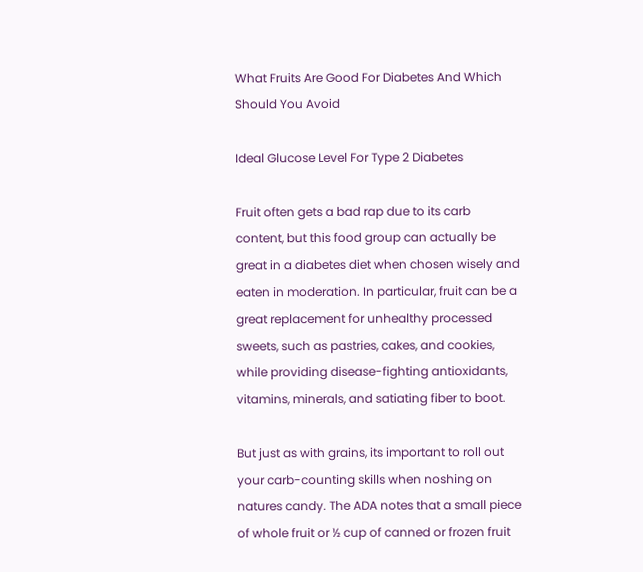What Fruits Are Good For Diabetes And Which Should You Avoid

Ideal Glucose Level For Type 2 Diabetes

Fruit often gets a bad rap due to its carb content, but this food group can actually be great in a diabetes diet when chosen wisely and eaten in moderation. In particular, fruit can be a great replacement for unhealthy processed sweets, such as pastries, cakes, and cookies, while providing disease-fighting antioxidants, vitamins, minerals, and satiating fiber to boot.

But just as with grains, its important to roll out your carb-counting skills when noshing on natures candy. The ADA notes that a small piece of whole fruit or ½ cup of canned or frozen fruit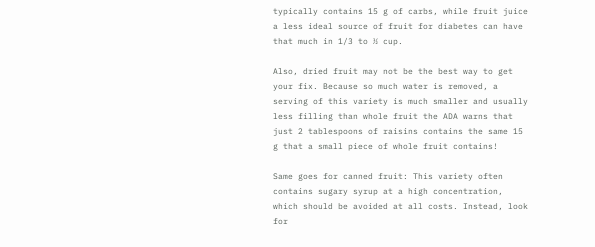typically contains 15 g of carbs, while fruit juice a less ideal source of fruit for diabetes can have that much in 1/3 to ½ cup.

Also, dried fruit may not be the best way to get your fix. Because so much water is removed, a serving of this variety is much smaller and usually less filling than whole fruit the ADA warns that just 2 tablespoons of raisins contains the same 15 g that a small piece of whole fruit contains!

Same goes for canned fruit: This variety often contains sugary syrup at a high concentration, which should be avoided at all costs. Instead, look for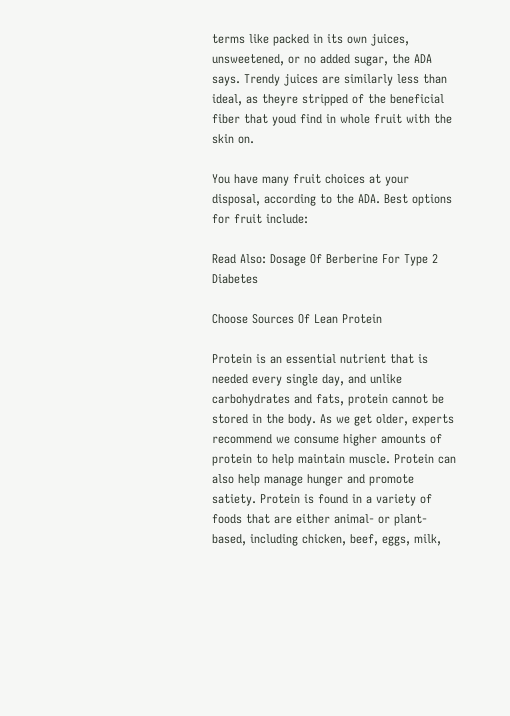terms like packed in its own juices, unsweetened, or no added sugar, the ADA says. Trendy juices are similarly less than ideal, as theyre stripped of the beneficial fiber that youd find in whole fruit with the skin on.

You have many fruit choices at your disposal, according to the ADA. Best options for fruit include:

Read Also: Dosage Of Berberine For Type 2 Diabetes

Choose Sources Of Lean Protein

Protein is an essential nutrient that is needed every single day, and unlike carbohydrates and fats, protein cannot be stored in the body. As we get older, experts recommend we consume higher amounts of protein to help maintain muscle. Protein can also help manage hunger and promote satiety. Protein is found in a variety of foods that are either animal- or plant-based, including chicken, beef, eggs, milk,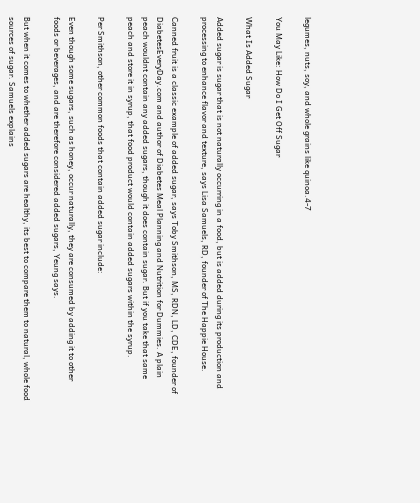legumes, nuts, soy, and whole grains like quinoa.4-7

You May Like: How Do I Get Off Sugar

What Is Added Sugar

Added sugar is sugar that is not naturally occurring in a food, but is added during its production and processing to enhance flavor and texture, says Lisa Samuels, RD, founder of The Happie House.

Canned fruit is a classic example of added sugar, says Toby Smithson, MS, RDN, LD, CDE, founder of DiabetesEveryDay.com and author of Diabetes Meal Planning and Nutrition for Dummies. A plain peach wouldnt contain any added sugars, though it does contain sugar. But if you take that same peach and store it in syrup, that food product would contain added sugars within the syrup.

Per Smithson, other common foods that contain added sugar include:

Even though some sugars, such as honey, occur naturally, they are consumed by adding it to other foods or beverages, and are therefore considered added sugars, Yeung says.

But when it comes to whether added sugars are healthy, its best to compare them to natural, whole food sources of sugar. Samuels explains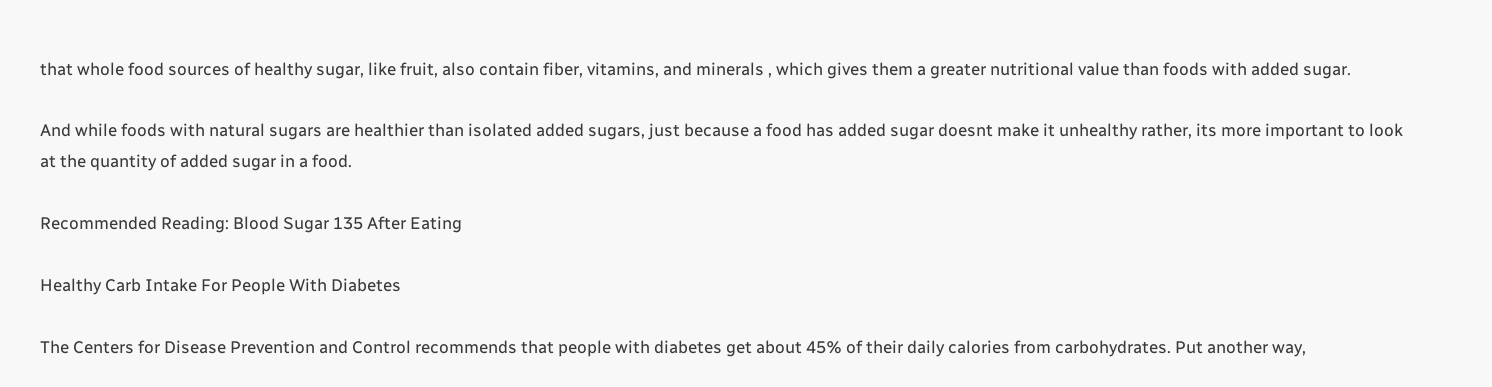that whole food sources of healthy sugar, like fruit, also contain fiber, vitamins, and minerals , which gives them a greater nutritional value than foods with added sugar.

And while foods with natural sugars are healthier than isolated added sugars, just because a food has added sugar doesnt make it unhealthy rather, its more important to look at the quantity of added sugar in a food.

Recommended Reading: Blood Sugar 135 After Eating

Healthy Carb Intake For People With Diabetes

The Centers for Disease Prevention and Control recommends that people with diabetes get about 45% of their daily calories from carbohydrates. Put another way,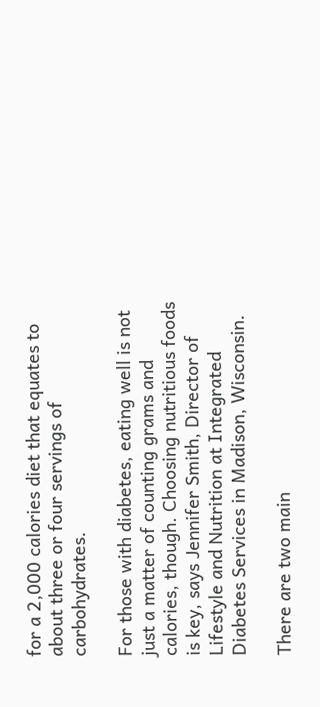for a 2,000 calories diet that equates to about three or four servings of carbohydrates.

For those with diabetes, eating well is not just a matter of counting grams and calories, though. Choosing nutritious foods is key, says Jennifer Smith, Director of Lifestyle and Nutrition at Integrated Diabetes Services in Madison, Wisconsin.

There are two main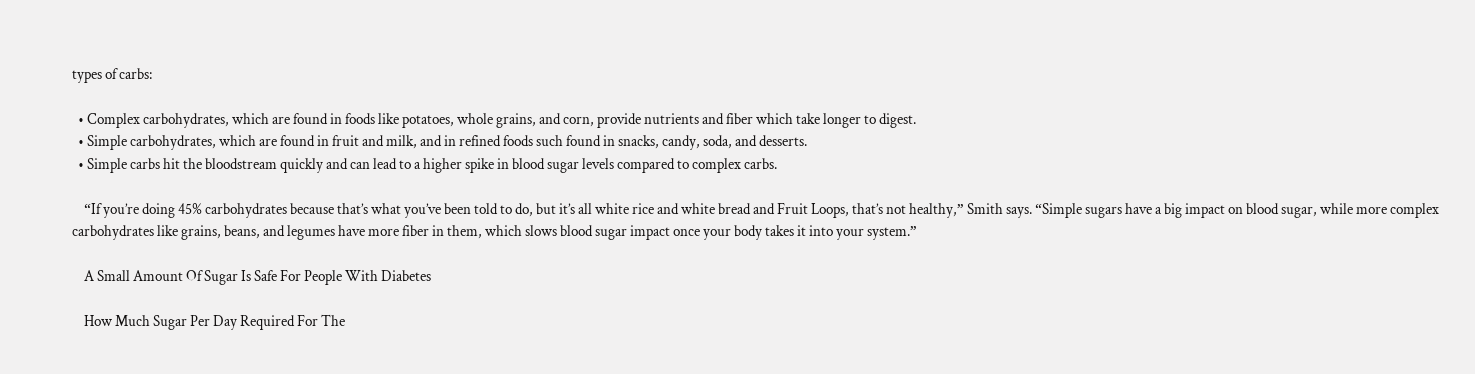types of carbs:

  • Complex carbohydrates, which are found in foods like potatoes, whole grains, and corn, provide nutrients and fiber which take longer to digest.
  • Simple carbohydrates, which are found in fruit and milk, and in refined foods such found in snacks, candy, soda, and desserts.
  • Simple carbs hit the bloodstream quickly and can lead to a higher spike in blood sugar levels compared to complex carbs.

    “If you’re doing 45% carbohydrates because that’s what you’ve been told to do, but it’s all white rice and white bread and Fruit Loops, that’s not healthy,” Smith says. “Simple sugars have a big impact on blood sugar, while more complex carbohydrates like grains, beans, and legumes have more fiber in them, which slows blood sugar impact once your body takes it into your system.”

    A Small Amount Of Sugar Is Safe For People With Diabetes

    How Much Sugar Per Day Required For The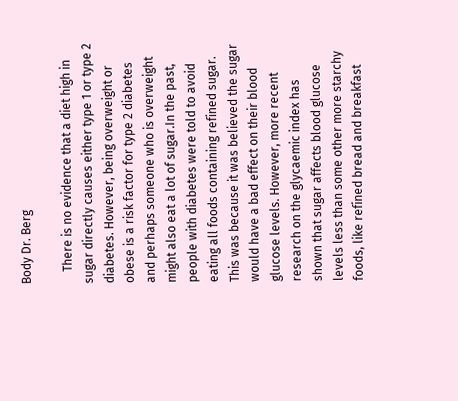Body Dr. Berg

    There is no evidence that a diet high in sugar directly causes either type 1 or type 2 diabetes. However, being overweight or obese is a risk factor for type 2 diabetes and perhaps someone who is overweight might also eat a lot of sugar.In the past, people with diabetes were told to avoid eating all foods containing refined sugar. This was because it was believed the sugar would have a bad effect on their blood glucose levels. However, more recent research on the glycaemic index has shown that sugar affects blood glucose levels less than some other more starchy foods, like refined bread and breakfast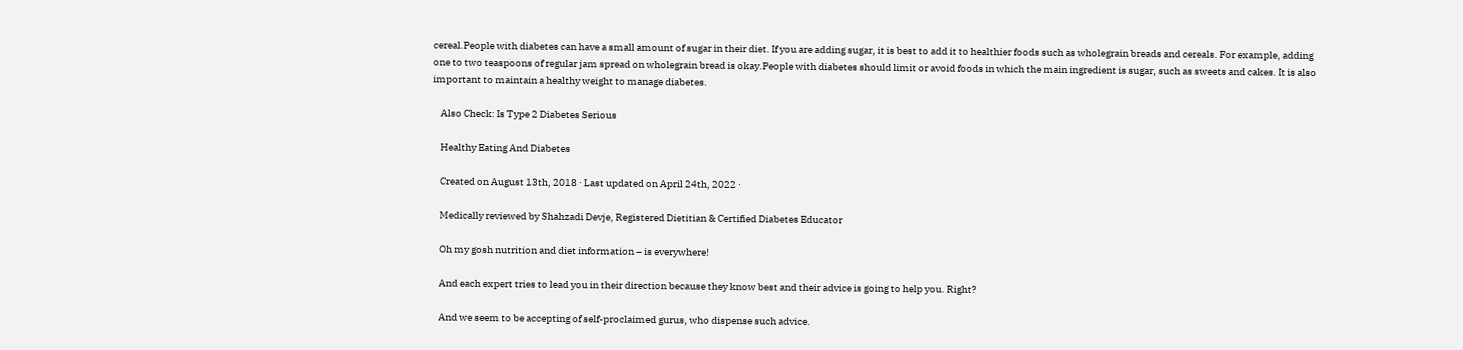cereal.People with diabetes can have a small amount of sugar in their diet. If you are adding sugar, it is best to add it to healthier foods such as wholegrain breads and cereals. For example, adding one to two teaspoons of regular jam spread on wholegrain bread is okay.People with diabetes should limit or avoid foods in which the main ingredient is sugar, such as sweets and cakes. It is also important to maintain a healthy weight to manage diabetes.

    Also Check: Is Type 2 Diabetes Serious

    Healthy Eating And Diabetes

    Created on August 13th, 2018 · Last updated on April 24th, 2022 ·

    Medically reviewed by Shahzadi Devje, Registered Dietitian & Certified Diabetes Educator

    Oh my gosh nutrition and diet information – is everywhere!

    And each expert tries to lead you in their direction because they know best and their advice is going to help you. Right?

    And we seem to be accepting of self-proclaimed gurus, who dispense such advice.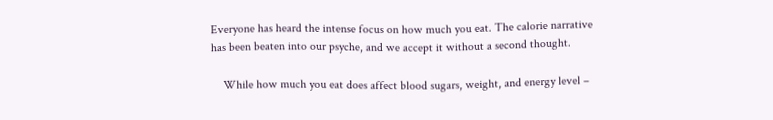Everyone has heard the intense focus on how much you eat. The calorie narrative has been beaten into our psyche, and we accept it without a second thought.

    While how much you eat does affect blood sugars, weight, and energy level –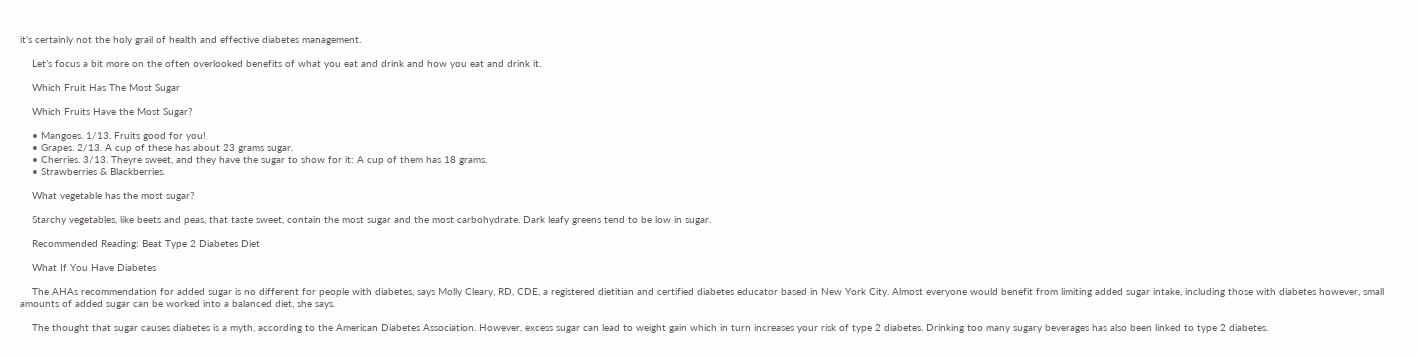it’s certainly not the holy grail of health and effective diabetes management.

    Let’s focus a bit more on the often overlooked benefits of what you eat and drink and how you eat and drink it.

    Which Fruit Has The Most Sugar

    Which Fruits Have the Most Sugar?

    • Mangoes. 1/13. Fruits good for you!
    • Grapes. 2/13. A cup of these has about 23 grams sugar.
    • Cherries. 3/13. Theyre sweet, and they have the sugar to show for it: A cup of them has 18 grams.
    • Strawberries & Blackberries.

    What vegetable has the most sugar?

    Starchy vegetables, like beets and peas, that taste sweet, contain the most sugar and the most carbohydrate. Dark leafy greens tend to be low in sugar.

    Recommended Reading: Beat Type 2 Diabetes Diet

    What If You Have Diabetes

    The AHAs recommendation for added sugar is no different for people with diabetes, says Molly Cleary, RD, CDE, a registered dietitian and certified diabetes educator based in New York City. Almost everyone would benefit from limiting added sugar intake, including those with diabetes however, small amounts of added sugar can be worked into a balanced diet, she says.

    The thought that sugar causes diabetes is a myth, according to the American Diabetes Association. However, excess sugar can lead to weight gain which in turn increases your risk of type 2 diabetes. Drinking too many sugary beverages has also been linked to type 2 diabetes.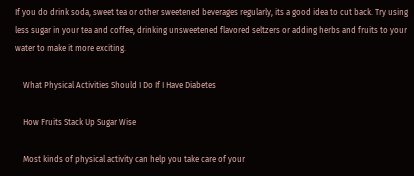If you do drink soda, sweet tea or other sweetened beverages regularly, its a good idea to cut back. Try using less sugar in your tea and coffee, drinking unsweetened flavored seltzers or adding herbs and fruits to your water to make it more exciting.

    What Physical Activities Should I Do If I Have Diabetes

    How Fruits Stack Up Sugar Wise

    Most kinds of physical activity can help you take care of your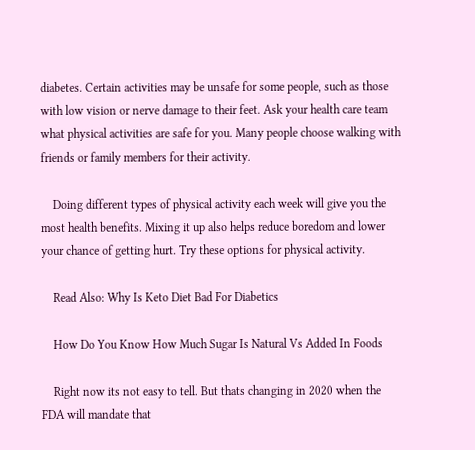diabetes. Certain activities may be unsafe for some people, such as those with low vision or nerve damage to their feet. Ask your health care team what physical activities are safe for you. Many people choose walking with friends or family members for their activity.

    Doing different types of physical activity each week will give you the most health benefits. Mixing it up also helps reduce boredom and lower your chance of getting hurt. Try these options for physical activity.

    Read Also: Why Is Keto Diet Bad For Diabetics

    How Do You Know How Much Sugar Is Natural Vs Added In Foods

    Right now its not easy to tell. But thats changing in 2020 when the FDA will mandate that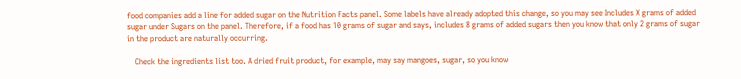food companies add a line for added sugar on the Nutrition Facts panel. Some labels have already adopted this change, so you may see Includes X grams of added sugar under Sugars on the panel. Therefore, if a food has 10 grams of sugar and says, includes 8 grams of added sugars then you know that only 2 grams of sugar in the product are naturally occurring.

    Check the ingredients list too. A dried fruit product, for example, may say mangoes, sugar, so you know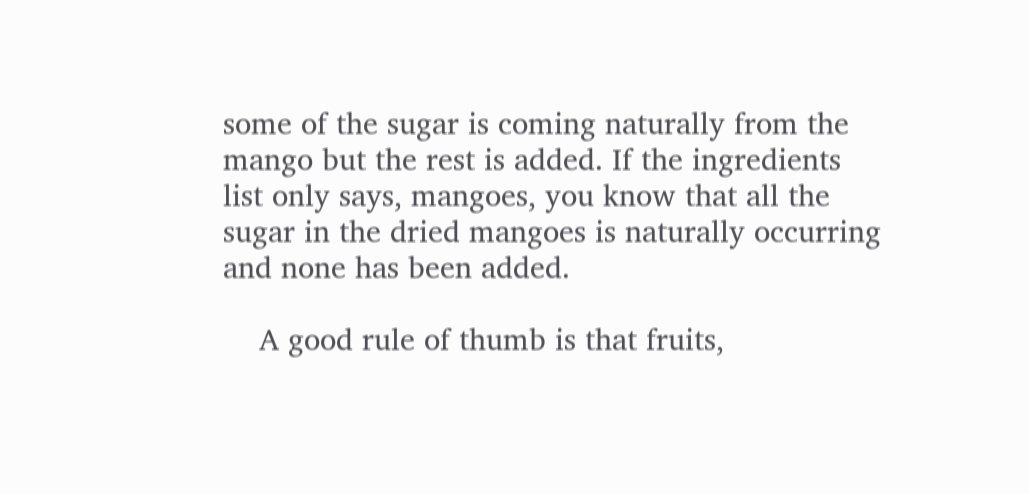some of the sugar is coming naturally from the mango but the rest is added. If the ingredients list only says, mangoes, you know that all the sugar in the dried mangoes is naturally occurring and none has been added.

    A good rule of thumb is that fruits,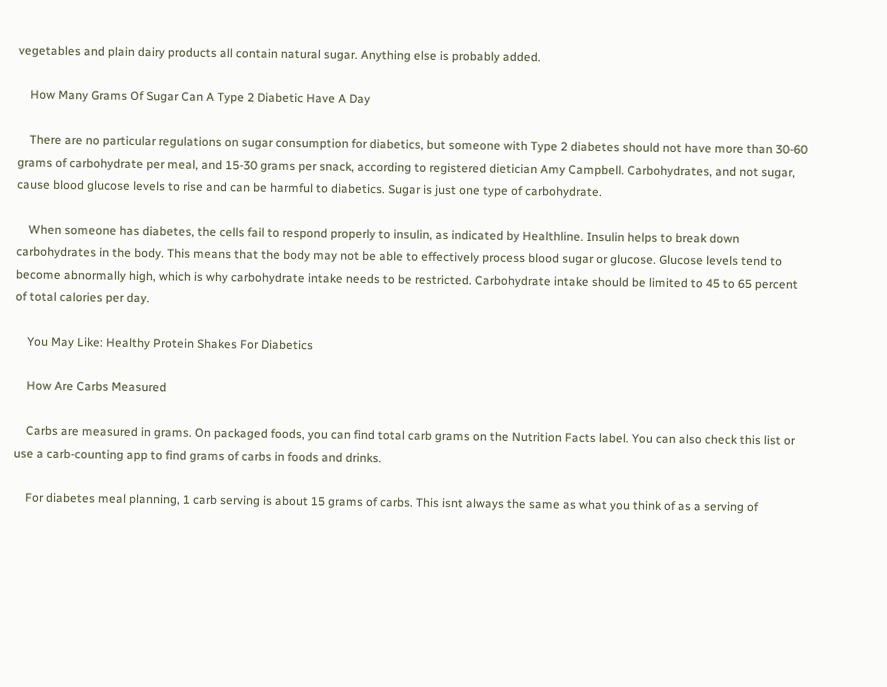vegetables and plain dairy products all contain natural sugar. Anything else is probably added.

    How Many Grams Of Sugar Can A Type 2 Diabetic Have A Day

    There are no particular regulations on sugar consumption for diabetics, but someone with Type 2 diabetes should not have more than 30-60 grams of carbohydrate per meal, and 15-30 grams per snack, according to registered dietician Amy Campbell. Carbohydrates, and not sugar, cause blood glucose levels to rise and can be harmful to diabetics. Sugar is just one type of carbohydrate.

    When someone has diabetes, the cells fail to respond properly to insulin, as indicated by Healthline. Insulin helps to break down carbohydrates in the body. This means that the body may not be able to effectively process blood sugar or glucose. Glucose levels tend to become abnormally high, which is why carbohydrate intake needs to be restricted. Carbohydrate intake should be limited to 45 to 65 percent of total calories per day.

    You May Like: Healthy Protein Shakes For Diabetics

    How Are Carbs Measured

    Carbs are measured in grams. On packaged foods, you can find total carb grams on the Nutrition Facts label. You can also check this list or use a carb-counting app to find grams of carbs in foods and drinks.

    For diabetes meal planning, 1 carb serving is about 15 grams of carbs. This isnt always the same as what you think of as a serving of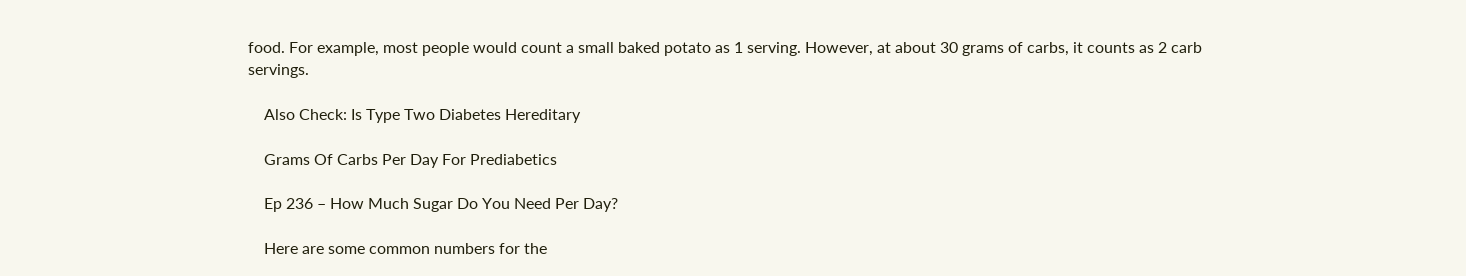food. For example, most people would count a small baked potato as 1 serving. However, at about 30 grams of carbs, it counts as 2 carb servings.

    Also Check: Is Type Two Diabetes Hereditary

    Grams Of Carbs Per Day For Prediabetics

    Ep 236 – How Much Sugar Do You Need Per Day?

    Here are some common numbers for the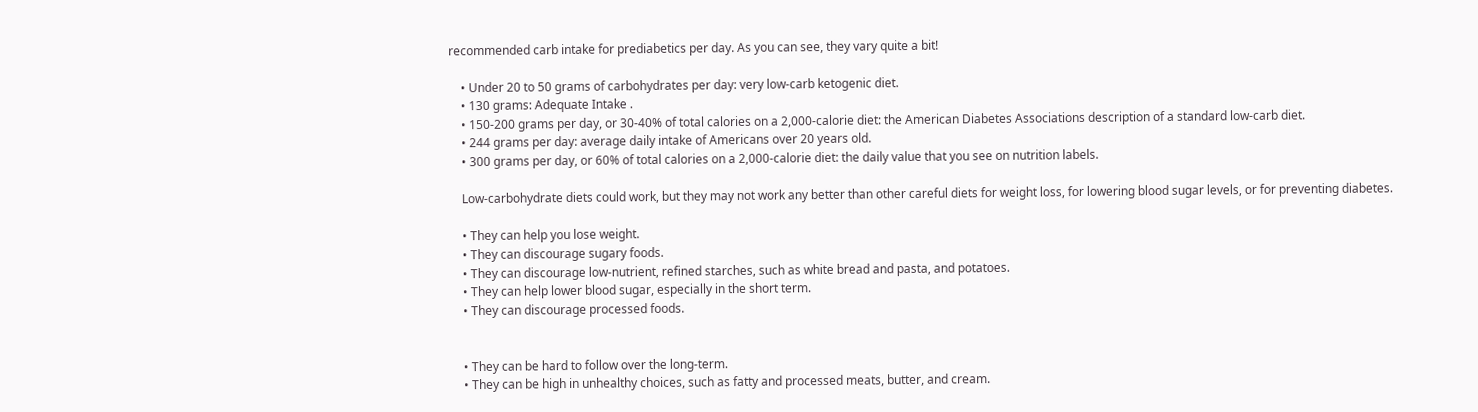recommended carb intake for prediabetics per day. As you can see, they vary quite a bit!

    • Under 20 to 50 grams of carbohydrates per day: very low-carb ketogenic diet.
    • 130 grams: Adequate Intake .
    • 150-200 grams per day, or 30-40% of total calories on a 2,000-calorie diet: the American Diabetes Associations description of a standard low-carb diet.
    • 244 grams per day: average daily intake of Americans over 20 years old.
    • 300 grams per day, or 60% of total calories on a 2,000-calorie diet: the daily value that you see on nutrition labels.

    Low-carbohydrate diets could work, but they may not work any better than other careful diets for weight loss, for lowering blood sugar levels, or for preventing diabetes.

    • They can help you lose weight.
    • They can discourage sugary foods.
    • They can discourage low-nutrient, refined starches, such as white bread and pasta, and potatoes.
    • They can help lower blood sugar, especially in the short term.
    • They can discourage processed foods.


    • They can be hard to follow over the long-term.
    • They can be high in unhealthy choices, such as fatty and processed meats, butter, and cream.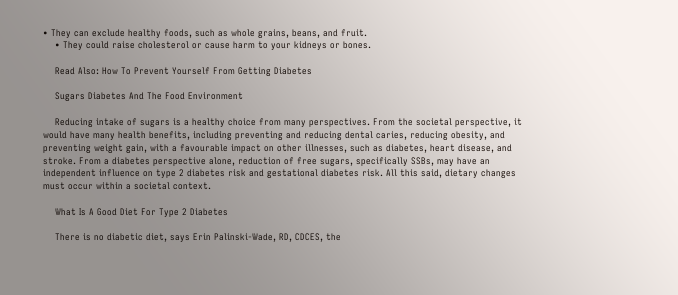• They can exclude healthy foods, such as whole grains, beans, and fruit.
    • They could raise cholesterol or cause harm to your kidneys or bones.

    Read Also: How To Prevent Yourself From Getting Diabetes

    Sugars Diabetes And The Food Environment

    Reducing intake of sugars is a healthy choice from many perspectives. From the societal perspective, it would have many health benefits, including preventing and reducing dental caries, reducing obesity, and preventing weight gain, with a favourable impact on other illnesses, such as diabetes, heart disease, and stroke. From a diabetes perspective alone, reduction of free sugars, specifically SSBs, may have an independent influence on type 2 diabetes risk and gestational diabetes risk. All this said, dietary changes must occur within a societal context.

    What Is A Good Diet For Type 2 Diabetes

    There is no diabetic diet, says Erin Palinski-Wade, RD, CDCES, the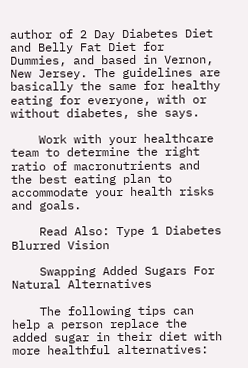author of 2 Day Diabetes Diet and Belly Fat Diet for Dummies, and based in Vernon, New Jersey. The guidelines are basically the same for healthy eating for everyone, with or without diabetes, she says.

    Work with your healthcare team to determine the right ratio of macronutrients and the best eating plan to accommodate your health risks and goals.

    Read Also: Type 1 Diabetes Blurred Vision

    Swapping Added Sugars For Natural Alternatives

    The following tips can help a person replace the added sugar in their diet with more healthful alternatives: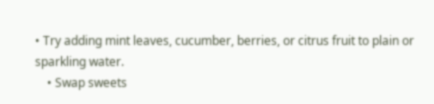• Try adding mint leaves, cucumber, berries, or citrus fruit to plain or sparkling water.
    • Swap sweets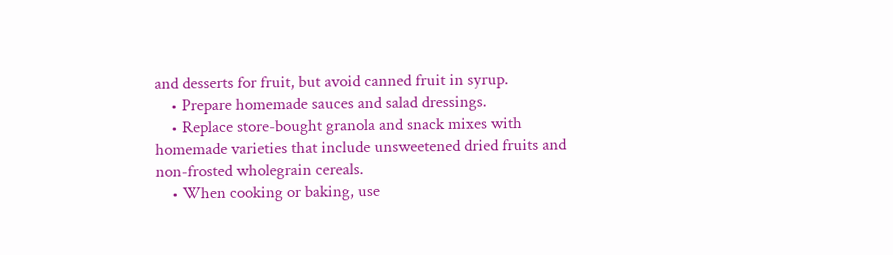and desserts for fruit, but avoid canned fruit in syrup.
    • Prepare homemade sauces and salad dressings.
    • Replace store-bought granola and snack mixes with homemade varieties that include unsweetened dried fruits and non-frosted wholegrain cereals.
    • When cooking or baking, use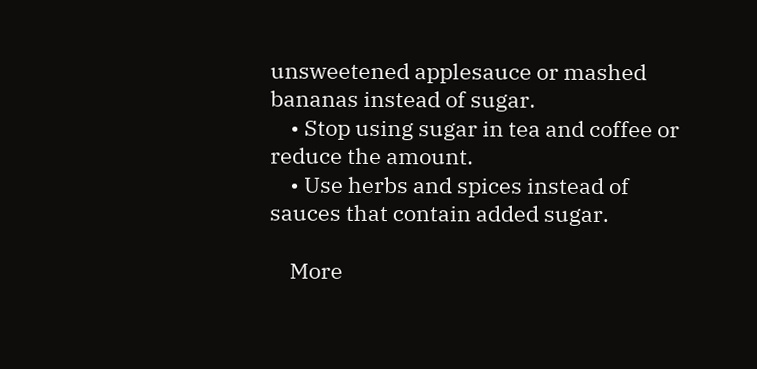unsweetened applesauce or mashed bananas instead of sugar.
    • Stop using sugar in tea and coffee or reduce the amount.
    • Use herbs and spices instead of sauces that contain added sugar.

    More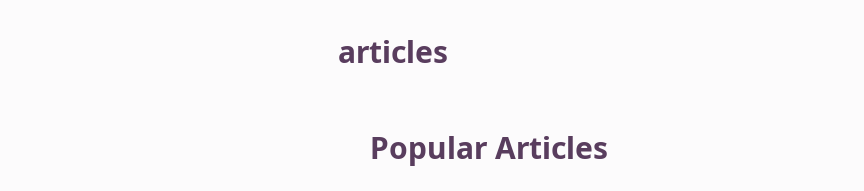articles

    Popular Articles